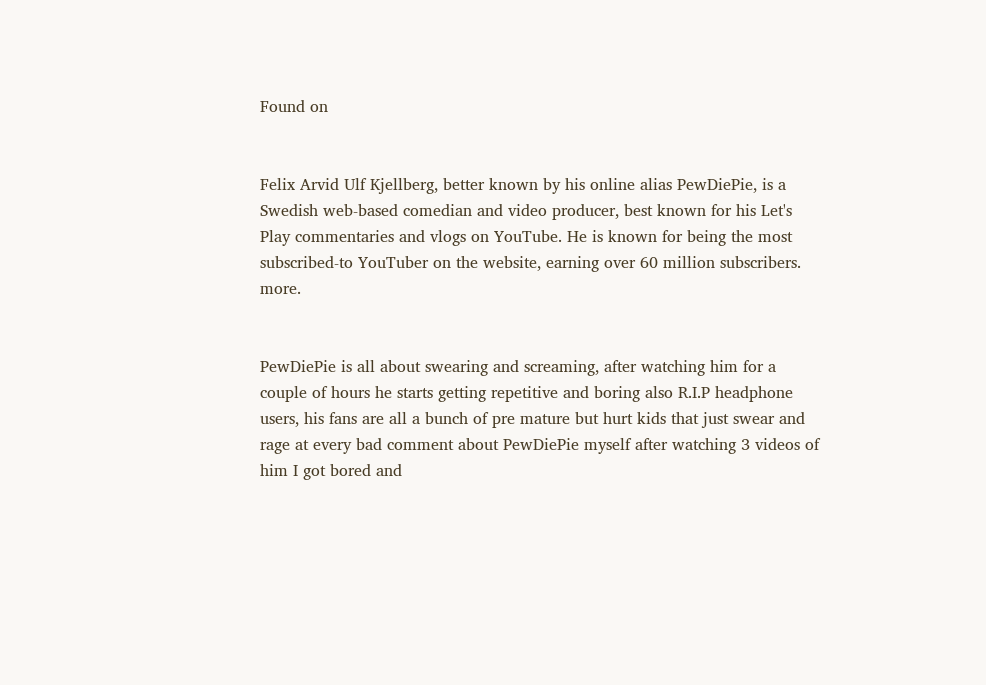Found on


Felix Arvid Ulf Kjellberg, better known by his online alias PewDiePie, is a Swedish web-based comedian and video producer, best known for his Let's Play commentaries and vlogs on YouTube. He is known for being the most subscribed-to YouTuber on the website, earning over 60 million subscribers. more.


PewDiePie is all about swearing and screaming, after watching him for a couple of hours he starts getting repetitive and boring also R.I.P headphone users, his fans are all a bunch of pre mature but hurt kids that just swear and rage at every bad comment about PewDiePie myself after watching 3 videos of him I got bored and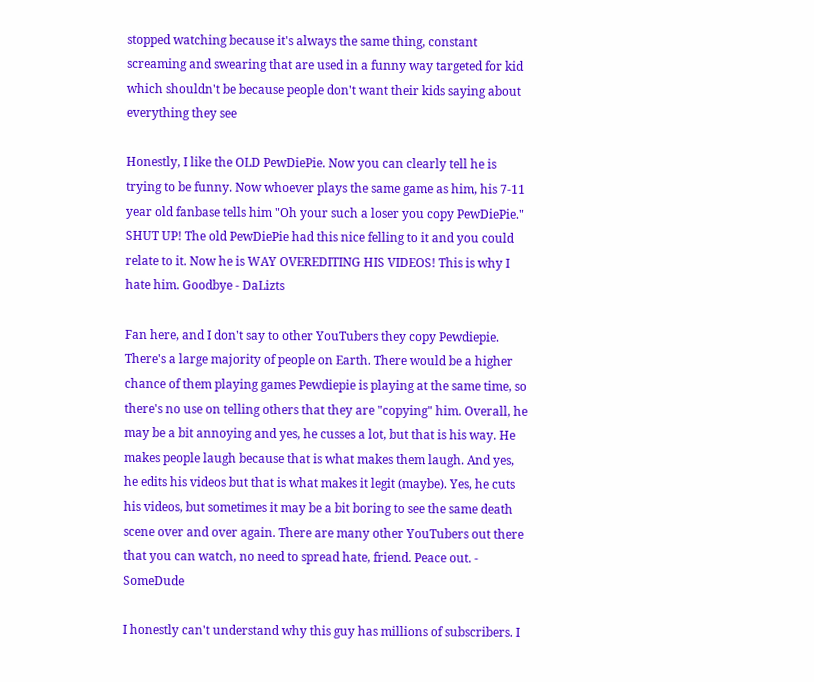stopped watching because it's always the same thing, constant screaming and swearing that are used in a funny way targeted for kid which shouldn't be because people don't want their kids saying about everything they see

Honestly, I like the OLD PewDiePie. Now you can clearly tell he is trying to be funny. Now whoever plays the same game as him, his 7-11 year old fanbase tells him "Oh your such a loser you copy PewDiePie." SHUT UP! The old PewDiePie had this nice felling to it and you could relate to it. Now he is WAY OVEREDITING HIS VIDEOS! This is why I hate him. Goodbye - DaLizts

Fan here, and I don't say to other YouTubers they copy Pewdiepie. There's a large majority of people on Earth. There would be a higher chance of them playing games Pewdiepie is playing at the same time, so there's no use on telling others that they are "copying" him. Overall, he may be a bit annoying and yes, he cusses a lot, but that is his way. He makes people laugh because that is what makes them laugh. And yes, he edits his videos but that is what makes it legit (maybe). Yes, he cuts his videos, but sometimes it may be a bit boring to see the same death scene over and over again. There are many other YouTubers out there that you can watch, no need to spread hate, friend. Peace out. - SomeDude

I honestly can't understand why this guy has millions of subscribers. I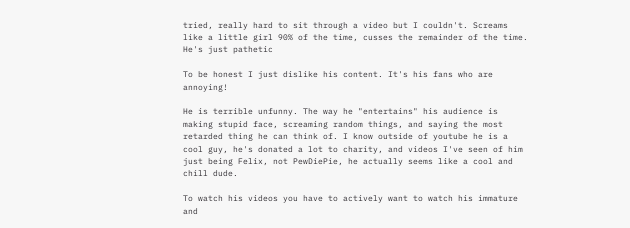tried, really hard to sit through a video but I couldn't. Screams like a little girl 90% of the time, cusses the remainder of the time. He's just pathetic

To be honest I just dislike his content. It's his fans who are annoying!

He is terrible unfunny. The way he "entertains" his audience is making stupid face, screaming random things, and saying the most retarded thing he can think of. I know outside of youtube he is a cool guy, he's donated a lot to charity, and videos I've seen of him just being Felix, not PewDiePie, he actually seems like a cool and chill dude.

To watch his videos you have to actively want to watch his immature and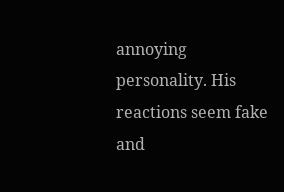annoying personality. His reactions seem fake and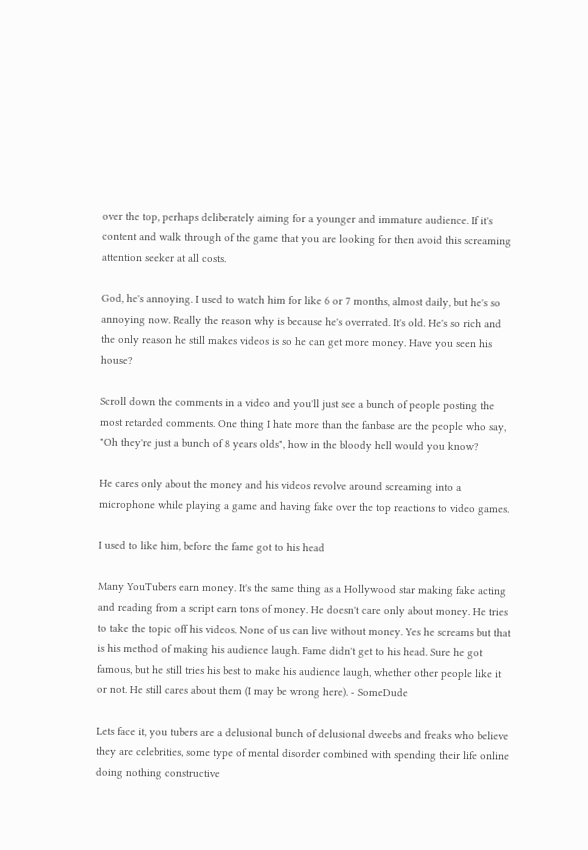over the top, perhaps deliberately aiming for a younger and immature audience. If it's content and walk through of the game that you are looking for then avoid this screaming attention seeker at all costs.

God, he's annoying. I used to watch him for like 6 or 7 months, almost daily, but he's so annoying now. Really the reason why is because he's overrated. It's old. He's so rich and the only reason he still makes videos is so he can get more money. Have you seen his house?

Scroll down the comments in a video and you'll just see a bunch of people posting the most retarded comments. One thing I hate more than the fanbase are the people who say, "Oh they're just a bunch of 8 years olds", how in the bloody hell would you know?

He cares only about the money and his videos revolve around screaming into a microphone while playing a game and having fake over the top reactions to video games.

I used to like him, before the fame got to his head

Many YouTubers earn money. It's the same thing as a Hollywood star making fake acting and reading from a script earn tons of money. He doesn't care only about money. He tries to take the topic off his videos. None of us can live without money. Yes he screams but that is his method of making his audience laugh. Fame didn't get to his head. Sure he got famous, but he still tries his best to make his audience laugh, whether other people like it or not. He still cares about them (I may be wrong here). - SomeDude

Lets face it, you tubers are a delusional bunch of delusional dweebs and freaks who believe they are celebrities, some type of mental disorder combined with spending their life online doing nothing constructive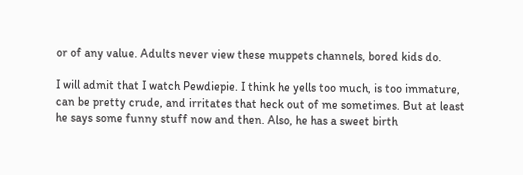or of any value. Adults never view these muppets channels, bored kids do.

I will admit that I watch Pewdiepie. I think he yells too much, is too immature, can be pretty crude, and irritates that heck out of me sometimes. But at least he says some funny stuff now and then. Also, he has a sweet birth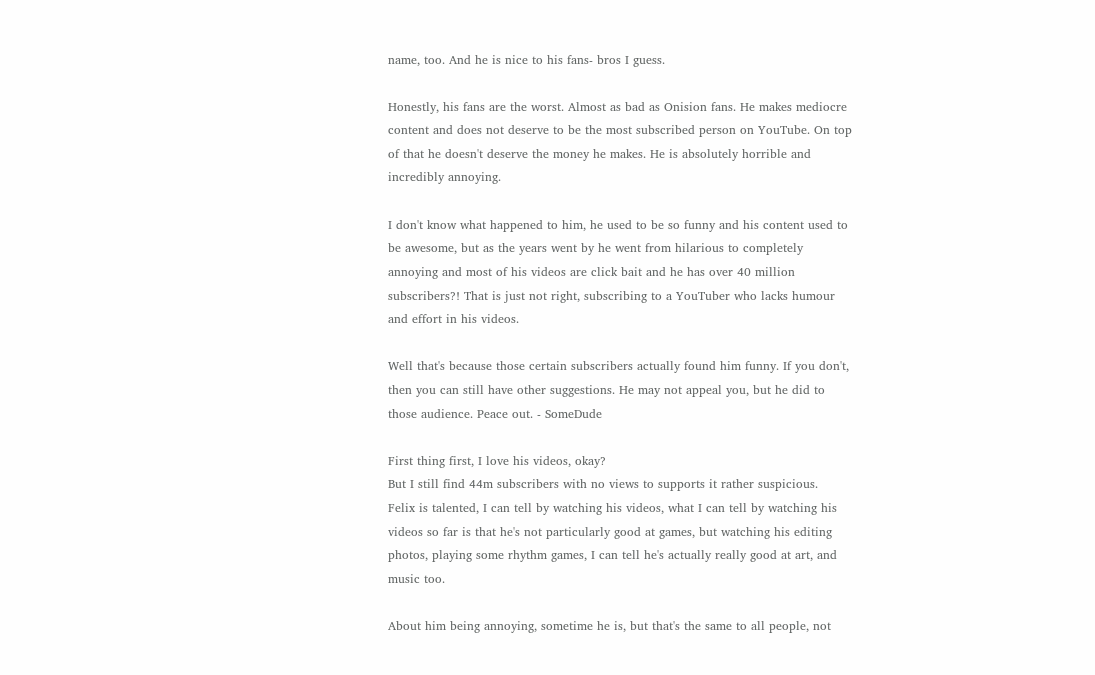name, too. And he is nice to his fans- bros I guess.

Honestly, his fans are the worst. Almost as bad as Onision fans. He makes mediocre content and does not deserve to be the most subscribed person on YouTube. On top of that he doesn't deserve the money he makes. He is absolutely horrible and incredibly annoying.

I don't know what happened to him, he used to be so funny and his content used to be awesome, but as the years went by he went from hilarious to completely annoying and most of his videos are click bait and he has over 40 million subscribers?! That is just not right, subscribing to a YouTuber who lacks humour and effort in his videos.

Well that's because those certain subscribers actually found him funny. If you don't, then you can still have other suggestions. He may not appeal you, but he did to those audience. Peace out. - SomeDude

First thing first, I love his videos, okay?
But I still find 44m subscribers with no views to supports it rather suspicious.
Felix is talented, I can tell by watching his videos, what I can tell by watching his videos so far is that he's not particularly good at games, but watching his editing photos, playing some rhythm games, I can tell he's actually really good at art, and music too.

About him being annoying, sometime he is, but that's the same to all people, not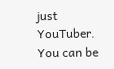just YouTuber. You can be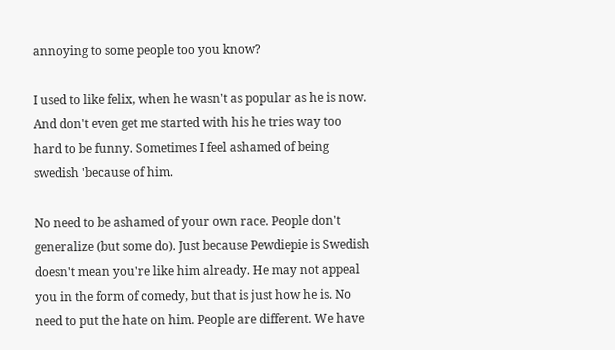annoying to some people too you know?

I used to like felix, when he wasn't as popular as he is now. And don't even get me started with his he tries way too hard to be funny. Sometimes I feel ashamed of being swedish 'because of him.

No need to be ashamed of your own race. People don't generalize (but some do). Just because Pewdiepie is Swedish doesn't mean you're like him already. He may not appeal you in the form of comedy, but that is just how he is. No need to put the hate on him. People are different. We have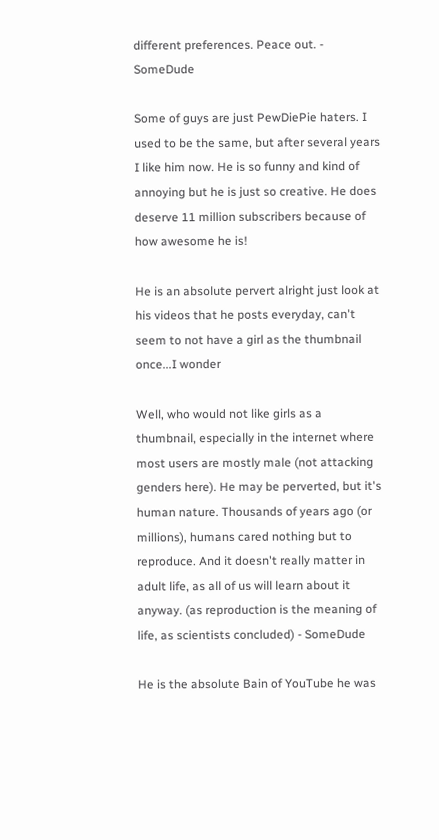different preferences. Peace out. - SomeDude

Some of guys are just PewDiePie haters. I used to be the same, but after several years I like him now. He is so funny and kind of annoying but he is just so creative. He does deserve 11 million subscribers because of how awesome he is!

He is an absolute pervert alright just look at his videos that he posts everyday, can't seem to not have a girl as the thumbnail once...I wonder

Well, who would not like girls as a thumbnail, especially in the internet where most users are mostly male (not attacking genders here). He may be perverted, but it's human nature. Thousands of years ago (or millions), humans cared nothing but to reproduce. And it doesn't really matter in adult life, as all of us will learn about it anyway. (as reproduction is the meaning of life, as scientists concluded) - SomeDude

He is the absolute Bain of YouTube he was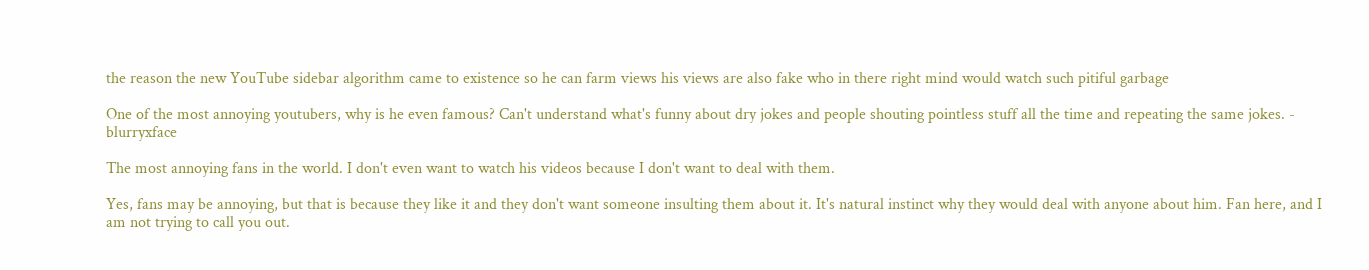the reason the new YouTube sidebar algorithm came to existence so he can farm views his views are also fake who in there right mind would watch such pitiful garbage

One of the most annoying youtubers, why is he even famous? Can't understand what's funny about dry jokes and people shouting pointless stuff all the time and repeating the same jokes. - blurryxface

The most annoying fans in the world. I don't even want to watch his videos because I don't want to deal with them.

Yes, fans may be annoying, but that is because they like it and they don't want someone insulting them about it. It's natural instinct why they would deal with anyone about him. Fan here, and I am not trying to call you out.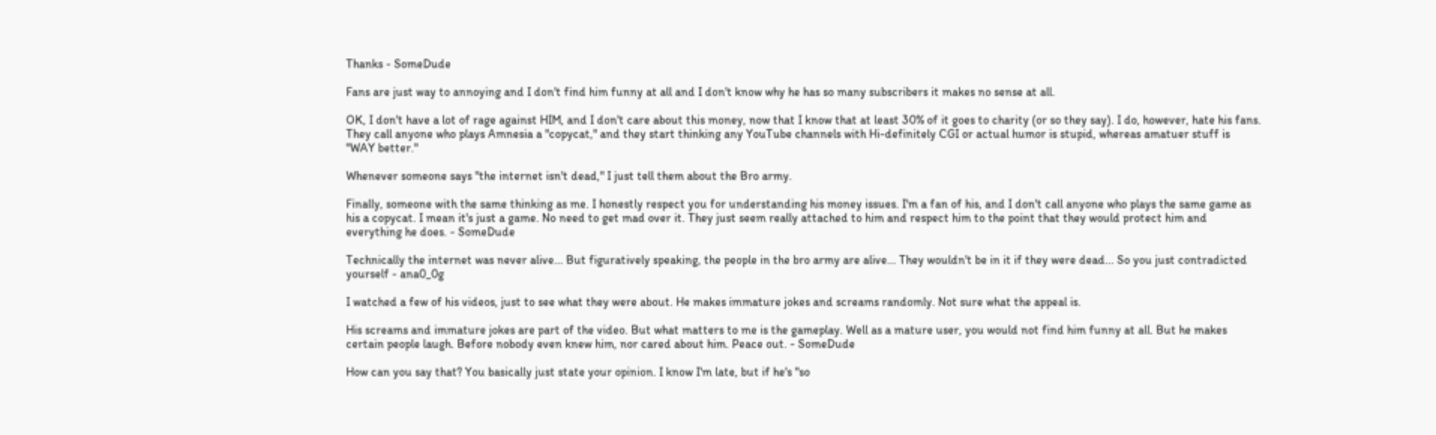Thanks - SomeDude

Fans are just way to annoying and I don't find him funny at all and I don't know why he has so many subscribers it makes no sense at all.

OK, I don't have a lot of rage against HIM, and I don't care about this money, now that I know that at least 30% of it goes to charity (or so they say). I do, however, hate his fans. They call anyone who plays Amnesia a "copycat," and they start thinking any YouTube channels with Hi-definitely CGI or actual humor is stupid, whereas amatuer stuff is "WAY better."

Whenever someone says "the internet isn't dead," I just tell them about the Bro army.

Finally, someone with the same thinking as me. I honestly respect you for understanding his money issues. I'm a fan of his, and I don't call anyone who plays the same game as his a copycat. I mean it's just a game. No need to get mad over it. They just seem really attached to him and respect him to the point that they would protect him and everything he does. - SomeDude

Technically the internet was never alive... But figuratively speaking, the people in the bro army are alive... They wouldn't be in it if they were dead... So you just contradicted yourself - ana0_0g

I watched a few of his videos, just to see what they were about. He makes immature jokes and screams randomly. Not sure what the appeal is.

His screams and immature jokes are part of the video. But what matters to me is the gameplay. Well as a mature user, you would not find him funny at all. But he makes certain people laugh. Before nobody even knew him, nor cared about him. Peace out. - SomeDude

How can you say that? You basically just state your opinion. I know I'm late, but if he's "so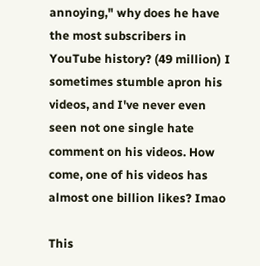annoying," why does he have the most subscribers in YouTube history? (49 million) I sometimes stumble apron his videos, and I've never even seen not one single hate comment on his videos. How come, one of his videos has almost one billion likes? Imao

This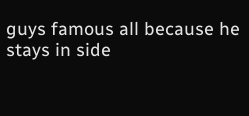guys famous all because he stays in side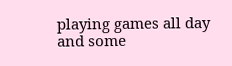playing games all day and some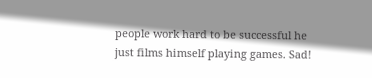people work hard to be successful he just films himself playing games. Sad!